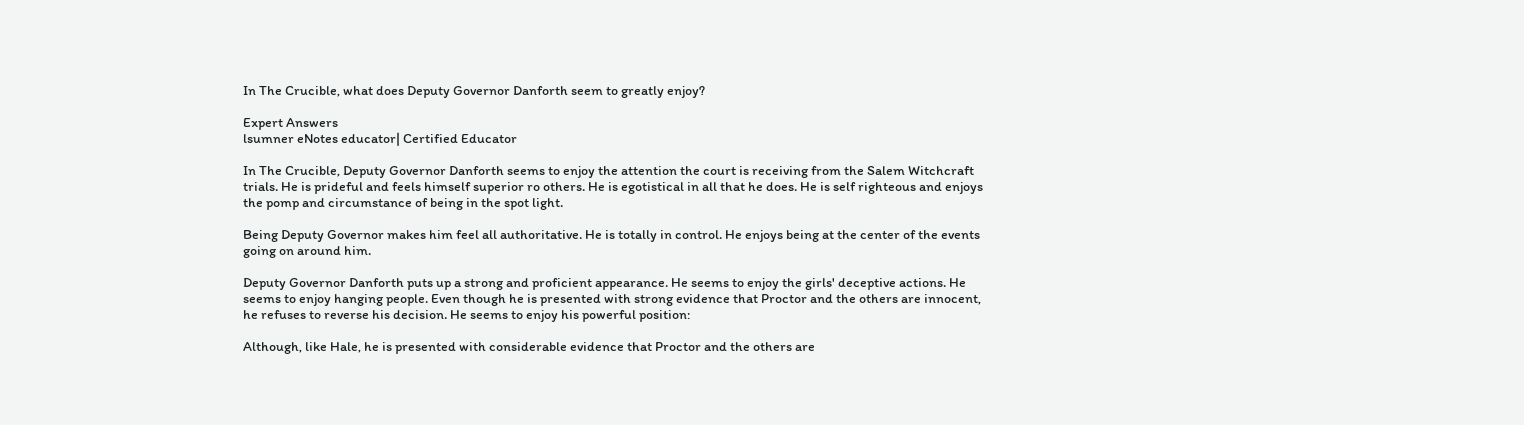In The Crucible, what does Deputy Governor Danforth seem to greatly enjoy?

Expert Answers
lsumner eNotes educator| Certified Educator

In The Crucible, Deputy Governor Danforth seems to enjoy the attention the court is receiving from the Salem Witchcraft trials. He is prideful and feels himself superior ro others. He is egotistical in all that he does. He is self righteous and enjoys the pomp and circumstance of being in the spot light.

Being Deputy Governor makes him feel all authoritative. He is totally in control. He enjoys being at the center of the events going on around him.

Deputy Governor Danforth puts up a strong and proficient appearance. He seems to enjoy the girls' deceptive actions. He seems to enjoy hanging people. Even though he is presented with strong evidence that Proctor and the others are innocent, he refuses to reverse his decision. He seems to enjoy his powerful position:

Although, like Hale, he is presented with considerable evidence that Proctor and the others are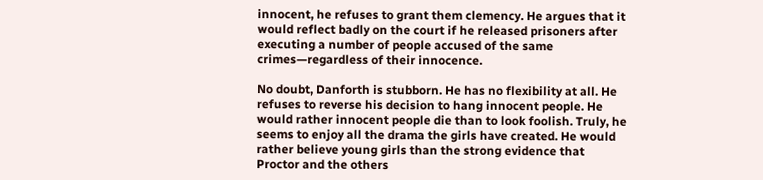innocent, he refuses to grant them clemency. He argues that it would reflect badly on the court if he released prisoners after executing a number of people accused of the same crimes—regardless of their innocence.

No doubt, Danforth is stubborn. He has no flexibility at all. He refuses to reverse his decision to hang innocent people. He would rather innocent people die than to look foolish. Truly, he seems to enjoy all the drama the girls have created. He would rather believe young girls than the strong evidence that Proctor and the others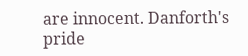are innocent. Danforth's pride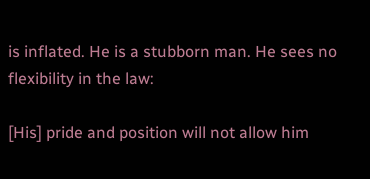is inflated. He is a stubborn man. He sees no flexibility in the law:

[His] pride and position will not allow him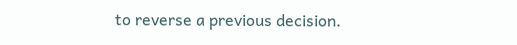to reverse a previous decision.